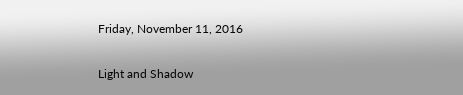Friday, November 11, 2016

Light and Shadow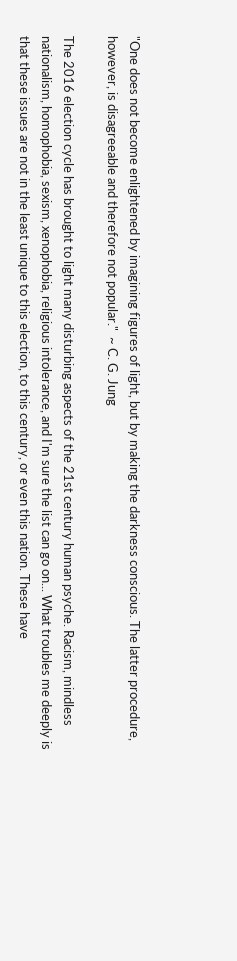"One does not become enlightened by imagining figures of light, but by making the darkness conscious. The latter procedure, however, is disagreeable and therefore not popular."  ~ C. G. Jung

The 2016 election cycle has brought to light many disturbing aspects of the 21st century human psyche. Racism, mindless nationalism, homophobia, sexism, xenophobia, religious intolerance, and I'm sure the list can go on... What troubles me deeply is that these issues are not in the least unique to this election, to this century, or even this nation. These have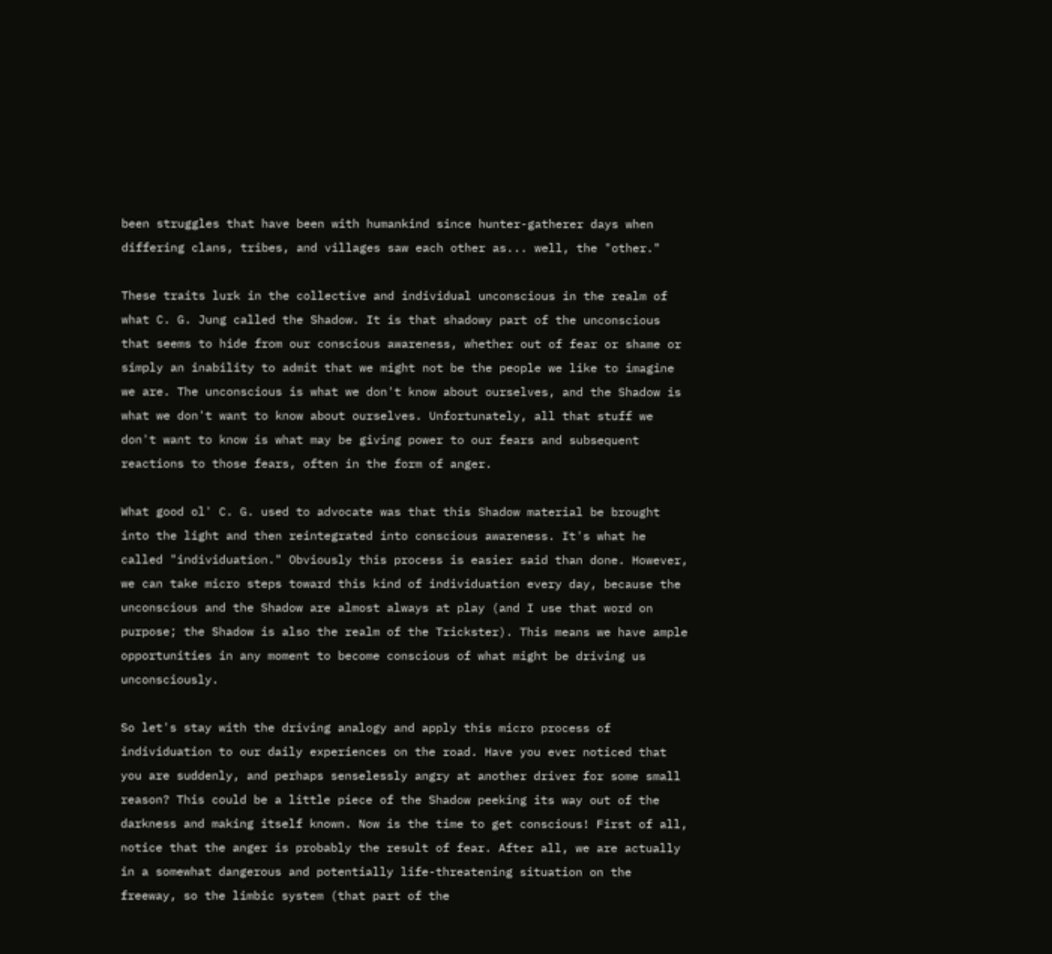been struggles that have been with humankind since hunter-gatherer days when differing clans, tribes, and villages saw each other as... well, the "other."

These traits lurk in the collective and individual unconscious in the realm of what C. G. Jung called the Shadow. It is that shadowy part of the unconscious that seems to hide from our conscious awareness, whether out of fear or shame or simply an inability to admit that we might not be the people we like to imagine we are. The unconscious is what we don't know about ourselves, and the Shadow is what we don't want to know about ourselves. Unfortunately, all that stuff we don't want to know is what may be giving power to our fears and subsequent reactions to those fears, often in the form of anger.

What good ol' C. G. used to advocate was that this Shadow material be brought into the light and then reintegrated into conscious awareness. It's what he called "individuation." Obviously this process is easier said than done. However, we can take micro steps toward this kind of individuation every day, because the unconscious and the Shadow are almost always at play (and I use that word on purpose; the Shadow is also the realm of the Trickster). This means we have ample opportunities in any moment to become conscious of what might be driving us unconsciously.

So let's stay with the driving analogy and apply this micro process of individuation to our daily experiences on the road. Have you ever noticed that you are suddenly, and perhaps senselessly angry at another driver for some small reason? This could be a little piece of the Shadow peeking its way out of the darkness and making itself known. Now is the time to get conscious! First of all, notice that the anger is probably the result of fear. After all, we are actually in a somewhat dangerous and potentially life-threatening situation on the freeway, so the limbic system (that part of the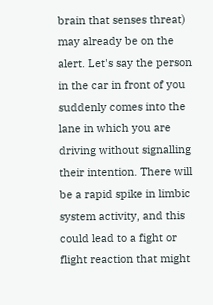brain that senses threat) may already be on the alert. Let's say the person in the car in front of you suddenly comes into the lane in which you are driving without signalling their intention. There will be a rapid spike in limbic system activity, and this could lead to a fight or flight reaction that might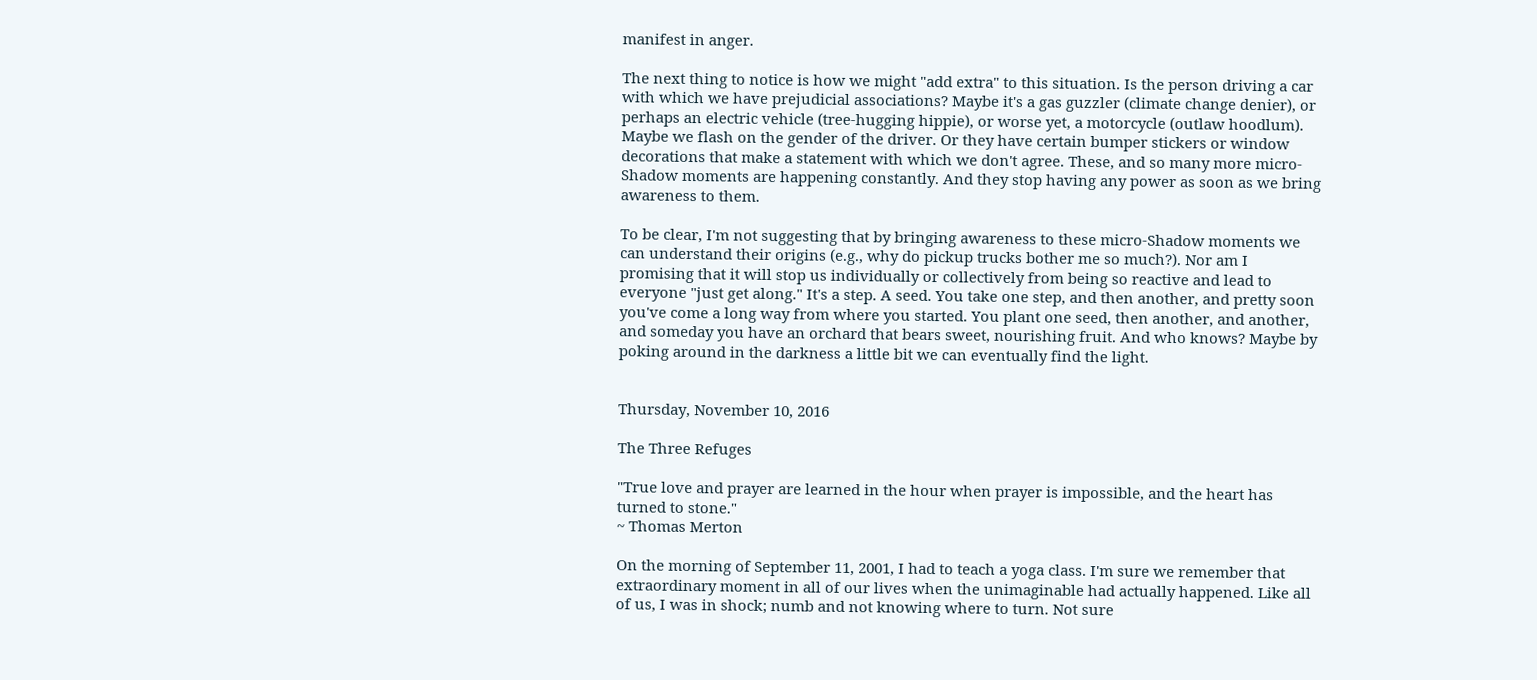manifest in anger.

The next thing to notice is how we might "add extra" to this situation. Is the person driving a car with which we have prejudicial associations? Maybe it's a gas guzzler (climate change denier), or perhaps an electric vehicle (tree-hugging hippie), or worse yet, a motorcycle (outlaw hoodlum). Maybe we flash on the gender of the driver. Or they have certain bumper stickers or window decorations that make a statement with which we don't agree. These, and so many more micro-Shadow moments are happening constantly. And they stop having any power as soon as we bring awareness to them.

To be clear, I'm not suggesting that by bringing awareness to these micro-Shadow moments we can understand their origins (e.g., why do pickup trucks bother me so much?). Nor am I promising that it will stop us individually or collectively from being so reactive and lead to everyone "just get along." It's a step. A seed. You take one step, and then another, and pretty soon you've come a long way from where you started. You plant one seed, then another, and another, and someday you have an orchard that bears sweet, nourishing fruit. And who knows? Maybe by poking around in the darkness a little bit we can eventually find the light.


Thursday, November 10, 2016

The Three Refuges

"True love and prayer are learned in the hour when prayer is impossible, and the heart has turned to stone."
~ Thomas Merton

On the morning of September 11, 2001, I had to teach a yoga class. I'm sure we remember that extraordinary moment in all of our lives when the unimaginable had actually happened. Like all of us, I was in shock; numb and not knowing where to turn. Not sure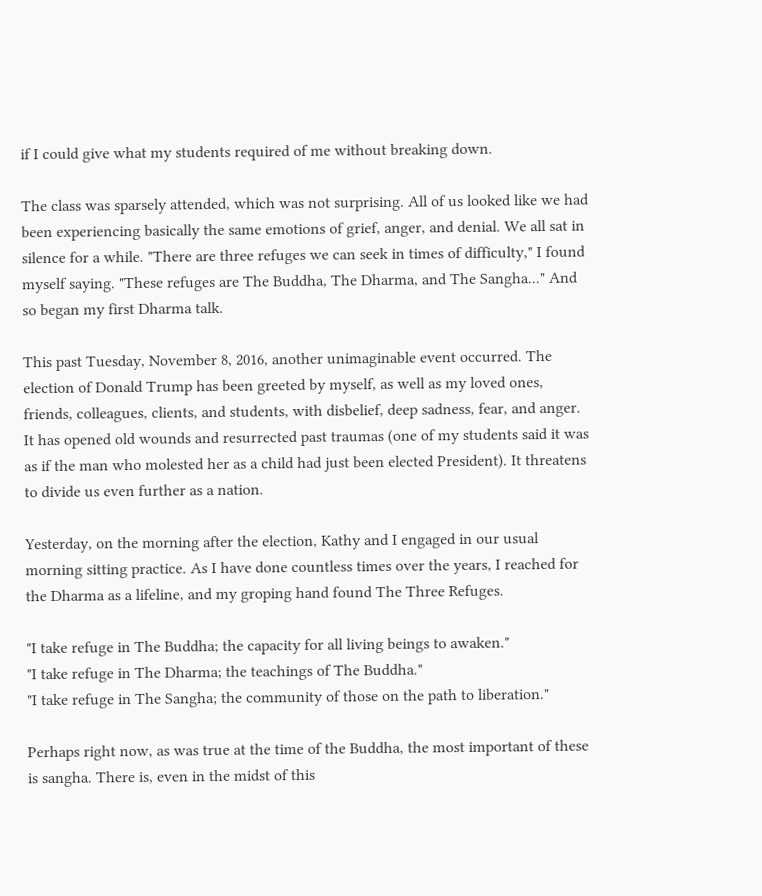if I could give what my students required of me without breaking down.

The class was sparsely attended, which was not surprising. All of us looked like we had been experiencing basically the same emotions of grief, anger, and denial. We all sat in silence for a while. "There are three refuges we can seek in times of difficulty," I found myself saying. "These refuges are The Buddha, The Dharma, and The Sangha..." And so began my first Dharma talk.

This past Tuesday, November 8, 2016, another unimaginable event occurred. The election of Donald Trump has been greeted by myself, as well as my loved ones, friends, colleagues, clients, and students, with disbelief, deep sadness, fear, and anger. It has opened old wounds and resurrected past traumas (one of my students said it was as if the man who molested her as a child had just been elected President). It threatens to divide us even further as a nation.

Yesterday, on the morning after the election, Kathy and I engaged in our usual morning sitting practice. As I have done countless times over the years, I reached for the Dharma as a lifeline, and my groping hand found The Three Refuges.

"I take refuge in The Buddha; the capacity for all living beings to awaken."
"I take refuge in The Dharma; the teachings of The Buddha."
"I take refuge in The Sangha; the community of those on the path to liberation."

Perhaps right now, as was true at the time of the Buddha, the most important of these is sangha. There is, even in the midst of this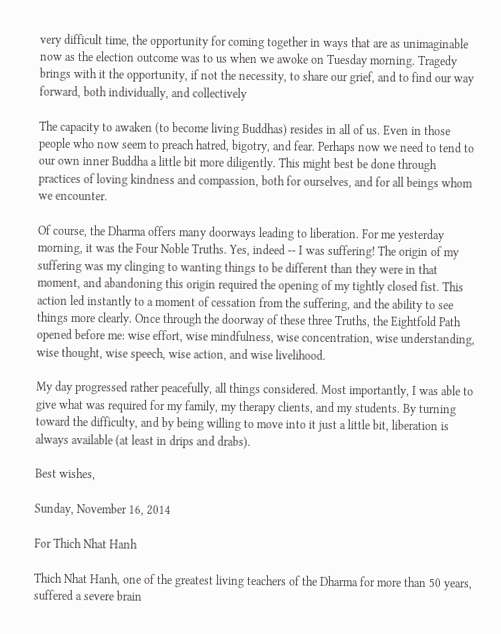very difficult time, the opportunity for coming together in ways that are as unimaginable now as the election outcome was to us when we awoke on Tuesday morning. Tragedy brings with it the opportunity, if not the necessity, to share our grief, and to find our way forward, both individually, and collectively

The capacity to awaken (to become living Buddhas) resides in all of us. Even in those people who now seem to preach hatred, bigotry, and fear. Perhaps now we need to tend to our own inner Buddha a little bit more diligently. This might best be done through practices of loving kindness and compassion, both for ourselves, and for all beings whom we encounter.

Of course, the Dharma offers many doorways leading to liberation. For me yesterday morning, it was the Four Noble Truths. Yes, indeed -- I was suffering! The origin of my suffering was my clinging to wanting things to be different than they were in that moment, and abandoning this origin required the opening of my tightly closed fist. This action led instantly to a moment of cessation from the suffering, and the ability to see things more clearly. Once through the doorway of these three Truths, the Eightfold Path opened before me: wise effort, wise mindfulness, wise concentration, wise understanding, wise thought, wise speech, wise action, and wise livelihood.

My day progressed rather peacefully, all things considered. Most importantly, I was able to give what was required for my family, my therapy clients, and my students. By turning toward the difficulty, and by being willing to move into it just a little bit, liberation is always available (at least in drips and drabs).

Best wishes,

Sunday, November 16, 2014

For Thich Nhat Hanh

Thich Nhat Hanh, one of the greatest living teachers of the Dharma for more than 50 years, suffered a severe brain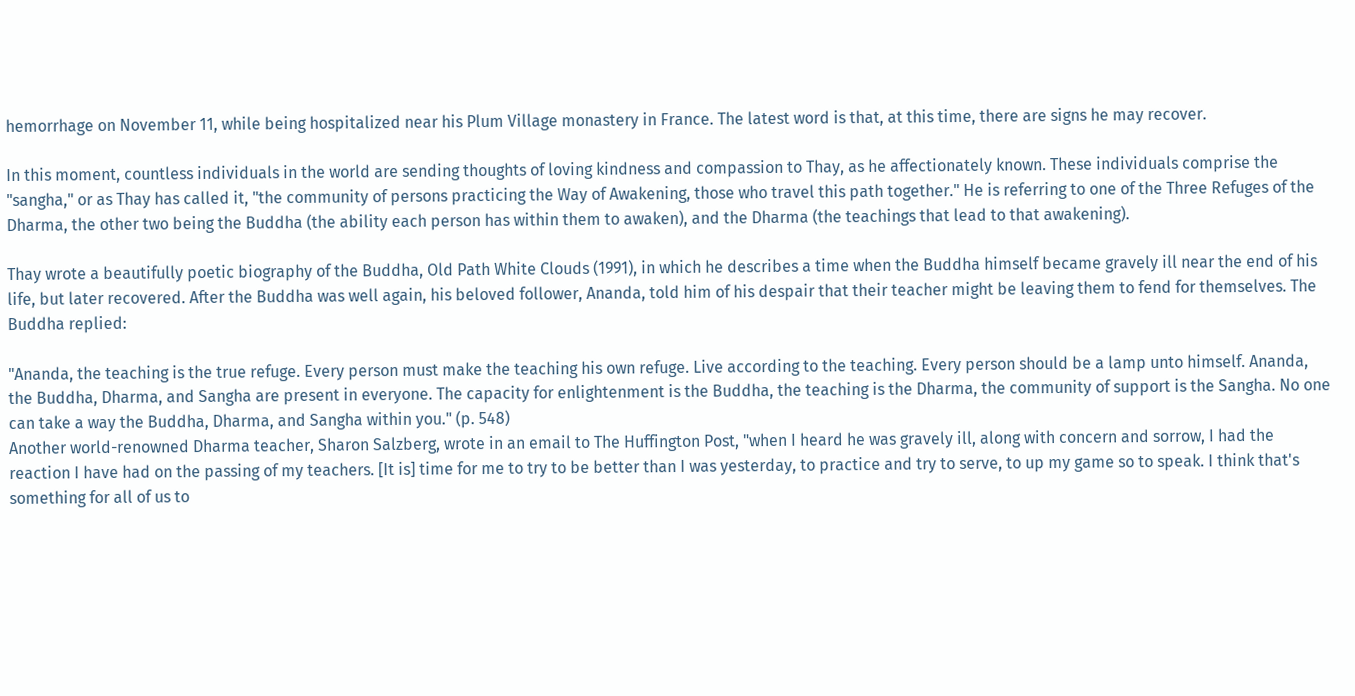hemorrhage on November 11, while being hospitalized near his Plum Village monastery in France. The latest word is that, at this time, there are signs he may recover.

In this moment, countless individuals in the world are sending thoughts of loving kindness and compassion to Thay, as he affectionately known. These individuals comprise the "sangha," or as Thay has called it, "the community of persons practicing the Way of Awakening, those who travel this path together." He is referring to one of the Three Refuges of the Dharma, the other two being the Buddha (the ability each person has within them to awaken), and the Dharma (the teachings that lead to that awakening).

Thay wrote a beautifully poetic biography of the Buddha, Old Path White Clouds (1991), in which he describes a time when the Buddha himself became gravely ill near the end of his life, but later recovered. After the Buddha was well again, his beloved follower, Ananda, told him of his despair that their teacher might be leaving them to fend for themselves. The Buddha replied:

"Ananda, the teaching is the true refuge. Every person must make the teaching his own refuge. Live according to the teaching. Every person should be a lamp unto himself. Ananda, the Buddha, Dharma, and Sangha are present in everyone. The capacity for enlightenment is the Buddha, the teaching is the Dharma, the community of support is the Sangha. No one can take a way the Buddha, Dharma, and Sangha within you." (p. 548)
Another world-renowned Dharma teacher, Sharon Salzberg, wrote in an email to The Huffington Post, "when I heard he was gravely ill, along with concern and sorrow, I had the reaction I have had on the passing of my teachers. [It is] time for me to try to be better than I was yesterday, to practice and try to serve, to up my game so to speak. I think that's something for all of us to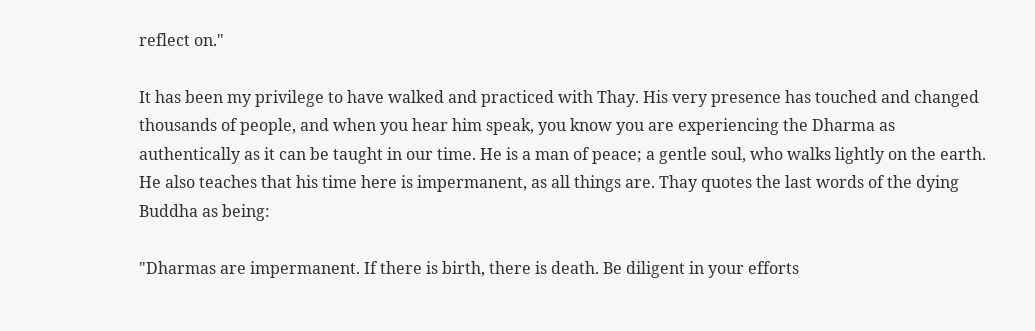reflect on."

It has been my privilege to have walked and practiced with Thay. His very presence has touched and changed thousands of people, and when you hear him speak, you know you are experiencing the Dharma as authentically as it can be taught in our time. He is a man of peace; a gentle soul, who walks lightly on the earth. He also teaches that his time here is impermanent, as all things are. Thay quotes the last words of the dying Buddha as being:

"Dharmas are impermanent. If there is birth, there is death. Be diligent in your efforts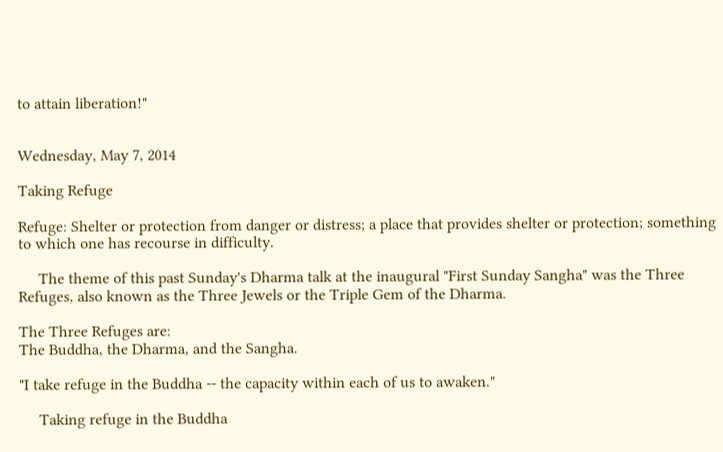to attain liberation!"


Wednesday, May 7, 2014

Taking Refuge

Refuge: Shelter or protection from danger or distress; a place that provides shelter or protection; something to which one has recourse in difficulty.

     The theme of this past Sunday's Dharma talk at the inaugural "First Sunday Sangha" was the Three Refuges, also known as the Three Jewels or the Triple Gem of the Dharma.

The Three Refuges are:
The Buddha, the Dharma, and the Sangha.

"I take refuge in the Buddha -- the capacity within each of us to awaken."

     Taking refuge in the Buddha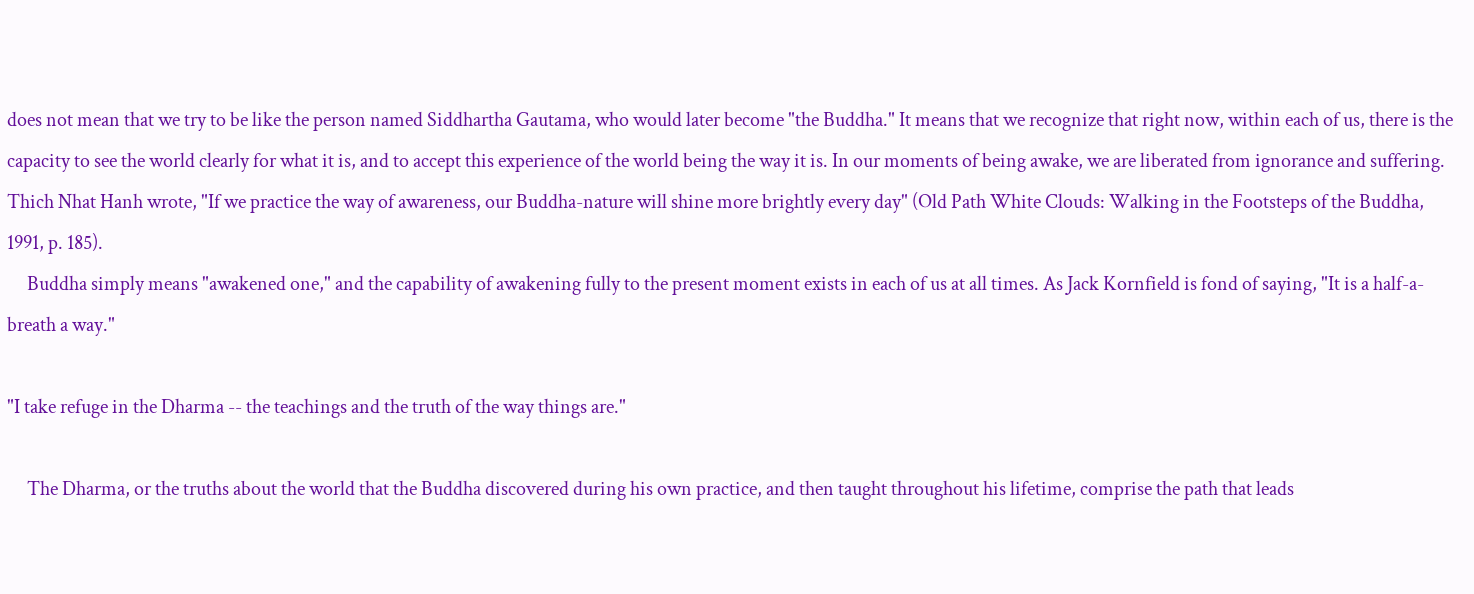does not mean that we try to be like the person named Siddhartha Gautama, who would later become "the Buddha." It means that we recognize that right now, within each of us, there is the capacity to see the world clearly for what it is, and to accept this experience of the world being the way it is. In our moments of being awake, we are liberated from ignorance and suffering. Thich Nhat Hanh wrote, "If we practice the way of awareness, our Buddha-nature will shine more brightly every day" (Old Path White Clouds: Walking in the Footsteps of the Buddha, 1991, p. 185).
     Buddha simply means "awakened one," and the capability of awakening fully to the present moment exists in each of us at all times. As Jack Kornfield is fond of saying, "It is a half-a-breath a way."

"I take refuge in the Dharma -- the teachings and the truth of the way things are."

     The Dharma, or the truths about the world that the Buddha discovered during his own practice, and then taught throughout his lifetime, comprise the path that leads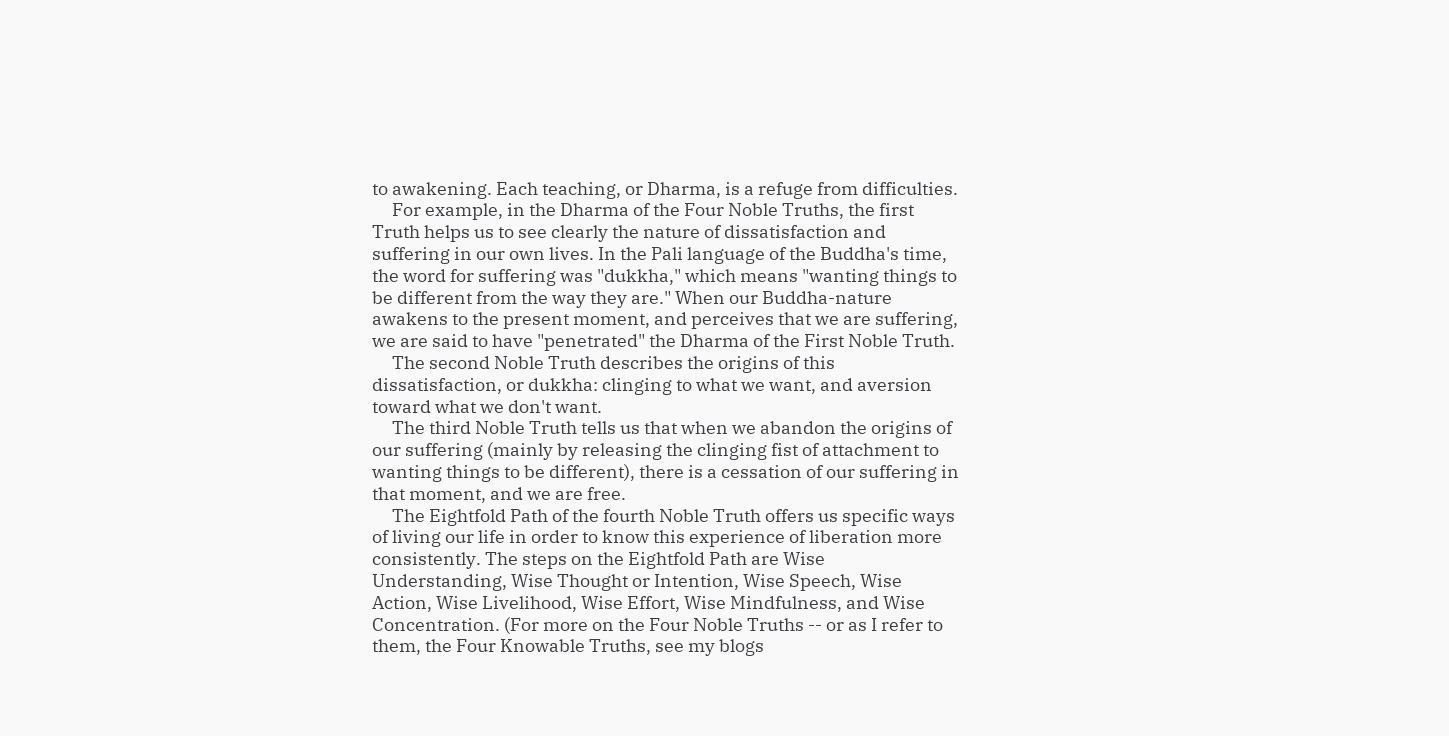to awakening. Each teaching, or Dharma, is a refuge from difficulties.
     For example, in the Dharma of the Four Noble Truths, the first Truth helps us to see clearly the nature of dissatisfaction and suffering in our own lives. In the Pali language of the Buddha's time, the word for suffering was "dukkha," which means "wanting things to be different from the way they are." When our Buddha-nature awakens to the present moment, and perceives that we are suffering, we are said to have "penetrated" the Dharma of the First Noble Truth.
     The second Noble Truth describes the origins of this dissatisfaction, or dukkha: clinging to what we want, and aversion toward what we don't want.
     The third Noble Truth tells us that when we abandon the origins of our suffering (mainly by releasing the clinging fist of attachment to wanting things to be different), there is a cessation of our suffering in that moment, and we are free.
     The Eightfold Path of the fourth Noble Truth offers us specific ways of living our life in order to know this experience of liberation more consistently. The steps on the Eightfold Path are Wise Understanding, Wise Thought or Intention, Wise Speech, Wise Action, Wise Livelihood, Wise Effort, Wise Mindfulness, and Wise Concentration. (For more on the Four Noble Truths -- or as I refer to them, the Four Knowable Truths, see my blogs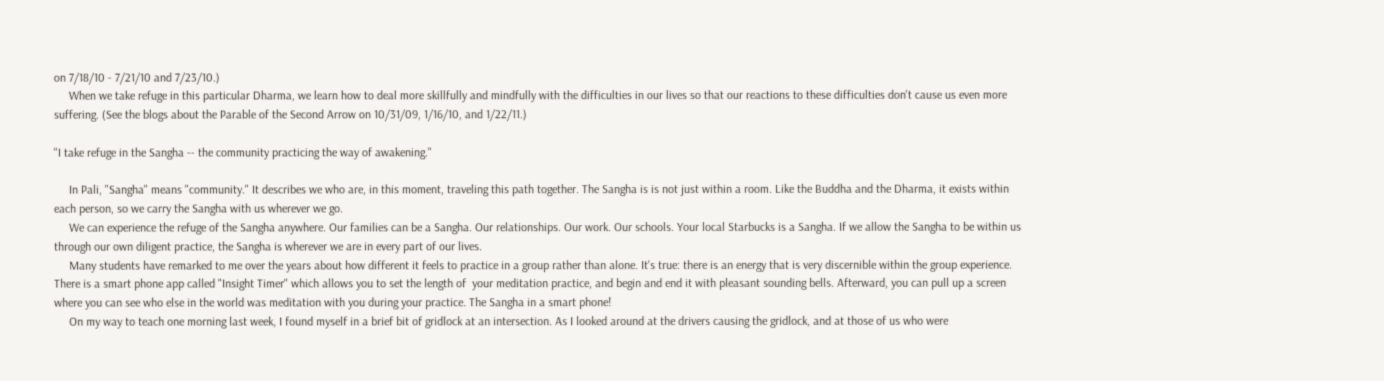on 7/18/10 - 7/21/10 and 7/23/10.)
     When we take refuge in this particular Dharma, we learn how to deal more skillfully and mindfully with the difficulties in our lives so that our reactions to these difficulties don't cause us even more suffering. (See the blogs about the Parable of the Second Arrow on 10/31/09, 1/16/10, and 1/22/11.)

"I take refuge in the Sangha -- the community practicing the way of awakening."

     In Pali, "Sangha" means "community." It describes we who are, in this moment, traveling this path together. The Sangha is is not just within a room. Like the Buddha and the Dharma, it exists within each person, so we carry the Sangha with us wherever we go.
     We can experience the refuge of the Sangha anywhere. Our families can be a Sangha. Our relationships. Our work. Our schools. Your local Starbucks is a Sangha. If we allow the Sangha to be within us through our own diligent practice, the Sangha is wherever we are in every part of our lives.
     Many students have remarked to me over the years about how different it feels to practice in a group rather than alone. It's true: there is an energy that is very discernible within the group experience. There is a smart phone app called "Insight Timer" which allows you to set the length of  your meditation practice, and begin and end it with pleasant sounding bells. Afterward, you can pull up a screen where you can see who else in the world was meditation with you during your practice. The Sangha in a smart phone!
     On my way to teach one morning last week, I found myself in a brief bit of gridlock at an intersection. As I looked around at the drivers causing the gridlock, and at those of us who were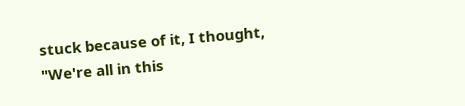stuck because of it, I thought, "We're all in this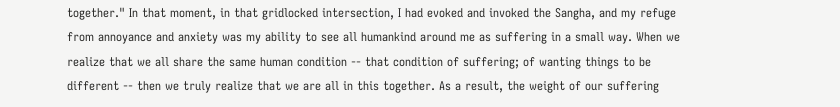together." In that moment, in that gridlocked intersection, I had evoked and invoked the Sangha, and my refuge from annoyance and anxiety was my ability to see all humankind around me as suffering in a small way. When we realize that we all share the same human condition -- that condition of suffering; of wanting things to be different -- then we truly realize that we are all in this together. As a result, the weight of our suffering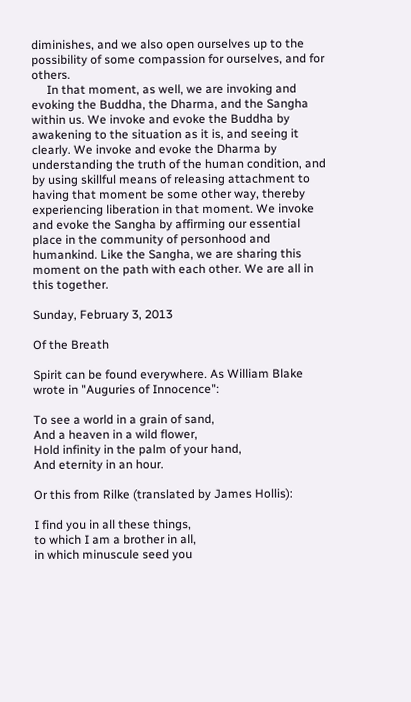diminishes, and we also open ourselves up to the possibility of some compassion for ourselves, and for others.
     In that moment, as well, we are invoking and evoking the Buddha, the Dharma, and the Sangha within us. We invoke and evoke the Buddha by awakening to the situation as it is, and seeing it clearly. We invoke and evoke the Dharma by understanding the truth of the human condition, and by using skillful means of releasing attachment to having that moment be some other way, thereby experiencing liberation in that moment. We invoke and evoke the Sangha by affirming our essential place in the community of personhood and humankind. Like the Sangha, we are sharing this moment on the path with each other. We are all in this together.

Sunday, February 3, 2013

Of the Breath

Spirit can be found everywhere. As William Blake wrote in "Auguries of Innocence":

To see a world in a grain of sand,
And a heaven in a wild flower,
Hold infinity in the palm of your hand,
And eternity in an hour.

Or this from Rilke (translated by James Hollis):

I find you in all these things,
to which I am a brother in all,
in which minuscule seed you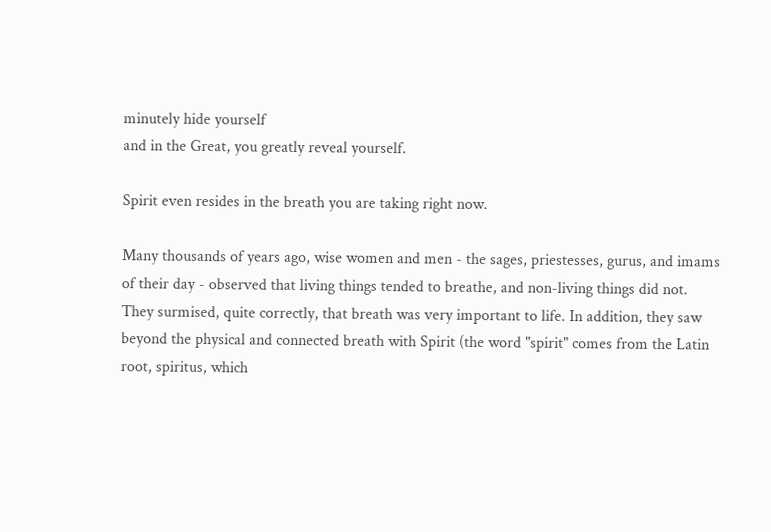minutely hide yourself
and in the Great, you greatly reveal yourself.

Spirit even resides in the breath you are taking right now.

Many thousands of years ago, wise women and men - the sages, priestesses, gurus, and imams of their day - observed that living things tended to breathe, and non-living things did not. They surmised, quite correctly, that breath was very important to life. In addition, they saw beyond the physical and connected breath with Spirit (the word "spirit" comes from the Latin root, spiritus, which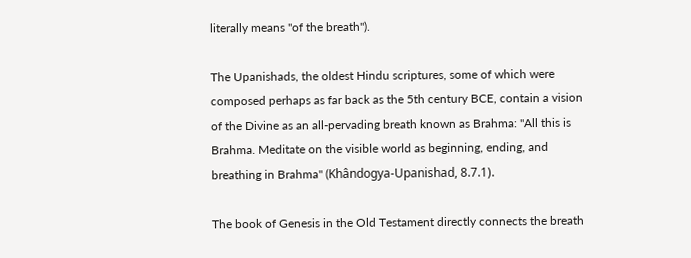literally means "of the breath").

The Upanishads, the oldest Hindu scriptures, some of which were composed perhaps as far back as the 5th century BCE, contain a vision of the Divine as an all-pervading breath known as Brahma: "All this is Brahma. Meditate on the visible world as beginning, ending, and breathing in Brahma" (Khândogya-Upanishad, 8.7.1).

The book of Genesis in the Old Testament directly connects the breath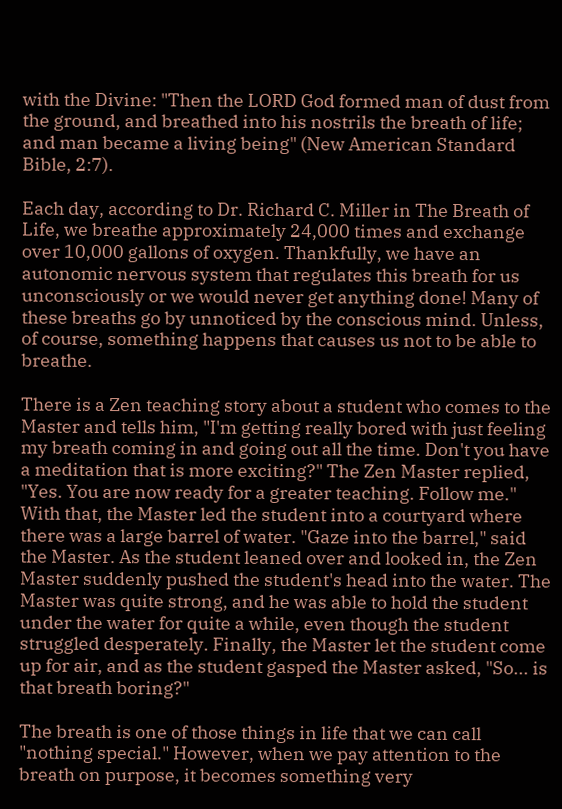with the Divine: "Then the LORD God formed man of dust from the ground, and breathed into his nostrils the breath of life; and man became a living being" (New American Standard Bible, 2:7).

Each day, according to Dr. Richard C. Miller in The Breath of Life, we breathe approximately 24,000 times and exchange over 10,000 gallons of oxygen. Thankfully, we have an autonomic nervous system that regulates this breath for us unconsciously or we would never get anything done! Many of these breaths go by unnoticed by the conscious mind. Unless, of course, something happens that causes us not to be able to breathe.

There is a Zen teaching story about a student who comes to the Master and tells him, "I'm getting really bored with just feeling my breath coming in and going out all the time. Don't you have a meditation that is more exciting?" The Zen Master replied, "Yes. You are now ready for a greater teaching. Follow me." With that, the Master led the student into a courtyard where there was a large barrel of water. "Gaze into the barrel," said the Master. As the student leaned over and looked in, the Zen Master suddenly pushed the student's head into the water. The Master was quite strong, and he was able to hold the student under the water for quite a while, even though the student struggled desperately. Finally, the Master let the student come up for air, and as the student gasped the Master asked, "So... is that breath boring?"

The breath is one of those things in life that we can call "nothing special." However, when we pay attention to the breath on purpose, it becomes something very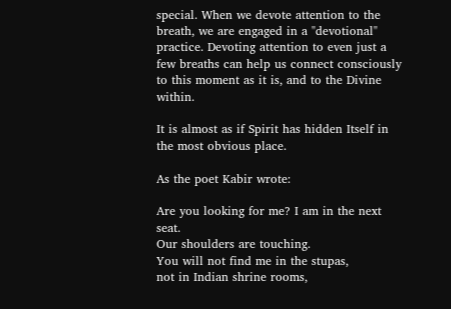special. When we devote attention to the breath, we are engaged in a "devotional" practice. Devoting attention to even just a few breaths can help us connect consciously to this moment as it is, and to the Divine within.

It is almost as if Spirit has hidden Itself in the most obvious place.

As the poet Kabir wrote:

Are you looking for me? I am in the next seat.
Our shoulders are touching.
You will not find me in the stupas,
not in Indian shrine rooms,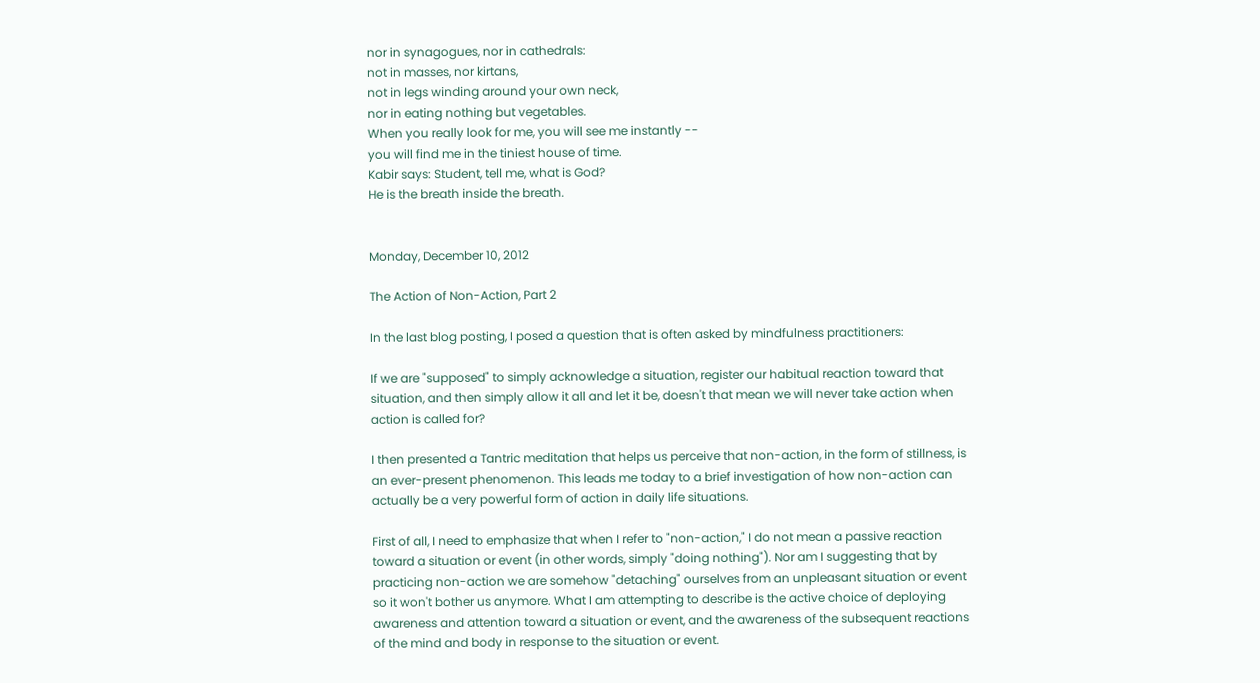nor in synagogues, nor in cathedrals:
not in masses, nor kirtans,
not in legs winding around your own neck,
nor in eating nothing but vegetables.
When you really look for me, you will see me instantly --
you will find me in the tiniest house of time.
Kabir says: Student, tell me, what is God?
He is the breath inside the breath.


Monday, December 10, 2012

The Action of Non-Action, Part 2

In the last blog posting, I posed a question that is often asked by mindfulness practitioners:

If we are "supposed" to simply acknowledge a situation, register our habitual reaction toward that situation, and then simply allow it all and let it be, doesn't that mean we will never take action when action is called for?

I then presented a Tantric meditation that helps us perceive that non-action, in the form of stillness, is an ever-present phenomenon. This leads me today to a brief investigation of how non-action can actually be a very powerful form of action in daily life situations.

First of all, I need to emphasize that when I refer to "non-action," I do not mean a passive reaction toward a situation or event (in other words, simply "doing nothing"). Nor am I suggesting that by practicing non-action we are somehow "detaching" ourselves from an unpleasant situation or event so it won't bother us anymore. What I am attempting to describe is the active choice of deploying awareness and attention toward a situation or event, and the awareness of the subsequent reactions of the mind and body in response to the situation or event.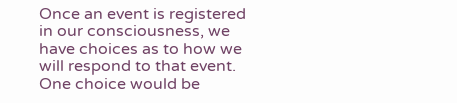Once an event is registered in our consciousness, we have choices as to how we will respond to that event. One choice would be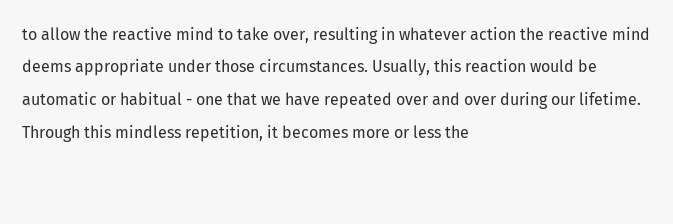to allow the reactive mind to take over, resulting in whatever action the reactive mind deems appropriate under those circumstances. Usually, this reaction would be automatic or habitual - one that we have repeated over and over during our lifetime. Through this mindless repetition, it becomes more or less the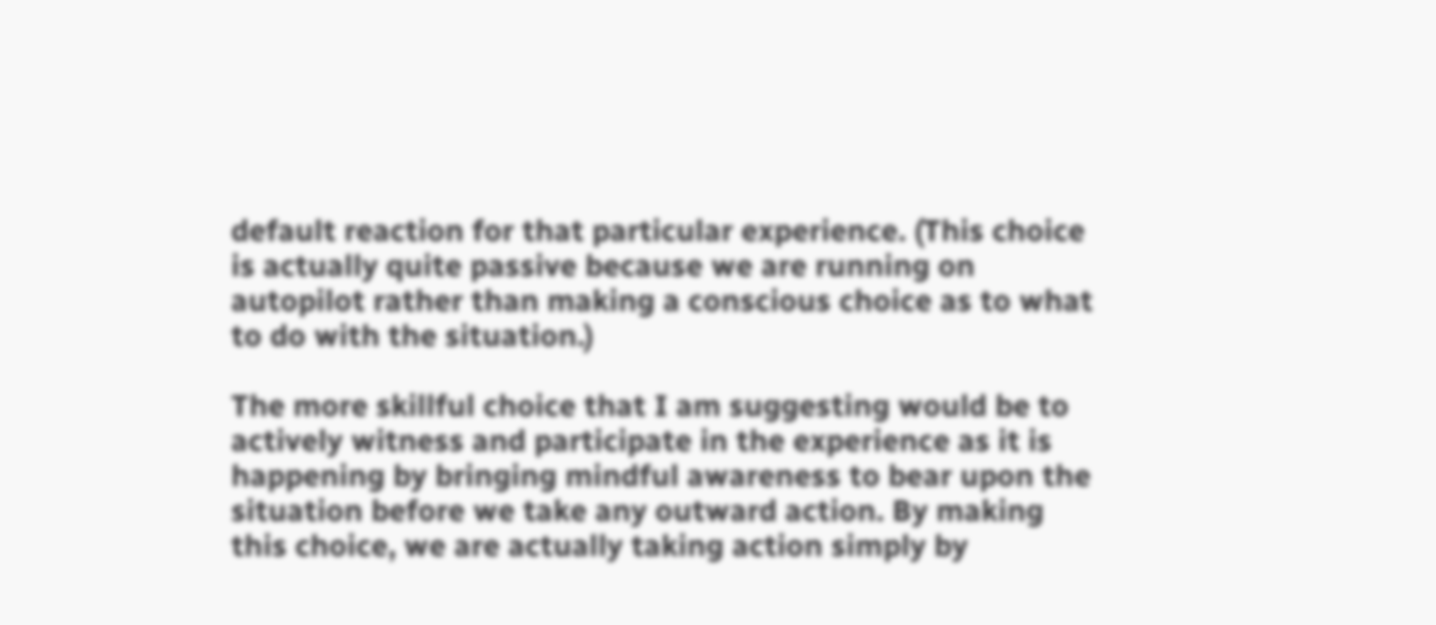default reaction for that particular experience. (This choice is actually quite passive because we are running on autopilot rather than making a conscious choice as to what to do with the situation.)

The more skillful choice that I am suggesting would be to actively witness and participate in the experience as it is happening by bringing mindful awareness to bear upon the situation before we take any outward action. By making this choice, we are actually taking action simply by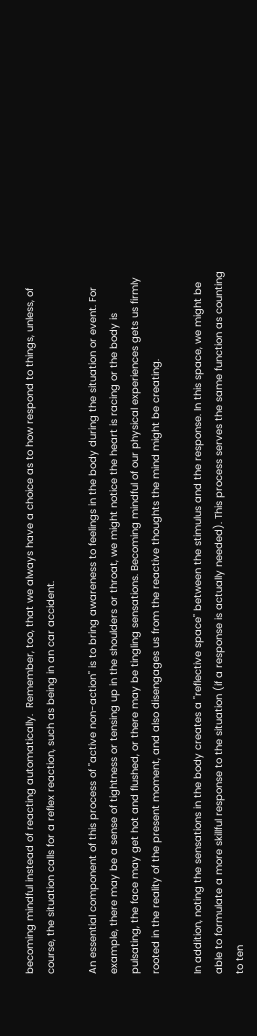becoming mindful instead of reacting automatically.  Remember, too, that we always have a choice as to how respond to things, unless, of course, the situation calls for a reflex reaction, such as being in an car accident.

An essential component of this process of "active non-action" is to bring awareness to feelings in the body during the situation or event. For example, there may be a sense of tightness or tensing up in the shoulders or throat, we might notice the heart is racing or the body is pulsating, the face may get hot and flushed, or there may be tingling sensations. Becoming mindful of our physical experiences gets us firmly rooted in the reality of the present moment, and also disengages us from the reactive thoughts the mind might be creating.

In addition, noting the sensations in the body creates a "reflective space" between the stimulus and the response. In this space, we might be able to formulate a more skillful response to the situation (if a response is actually needed). This process serves the same function as counting to ten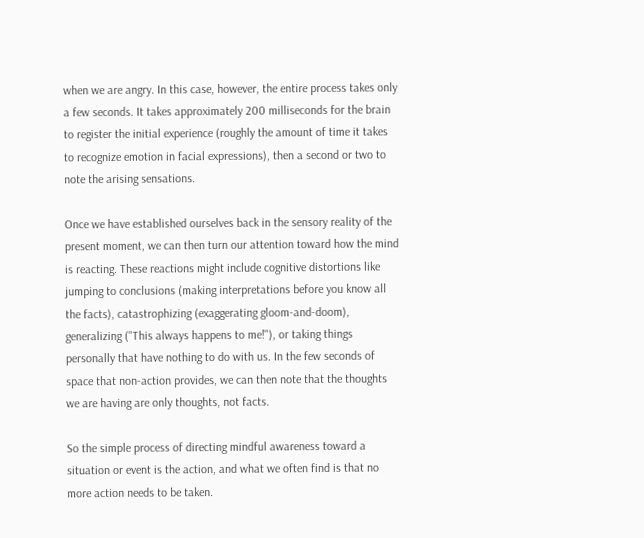when we are angry. In this case, however, the entire process takes only a few seconds. It takes approximately 200 milliseconds for the brain to register the initial experience (roughly the amount of time it takes to recognize emotion in facial expressions), then a second or two to note the arising sensations.

Once we have established ourselves back in the sensory reality of the present moment, we can then turn our attention toward how the mind is reacting. These reactions might include cognitive distortions like jumping to conclusions (making interpretations before you know all the facts), catastrophizing (exaggerating gloom-and-doom), generalizing ("This always happens to me!"), or taking things personally that have nothing to do with us. In the few seconds of space that non-action provides, we can then note that the thoughts we are having are only thoughts, not facts.

So the simple process of directing mindful awareness toward a situation or event is the action, and what we often find is that no more action needs to be taken.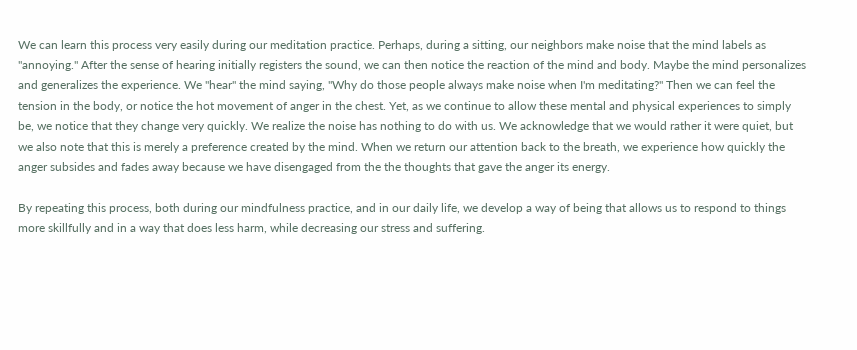We can learn this process very easily during our meditation practice. Perhaps, during a sitting, our neighbors make noise that the mind labels as "annoying." After the sense of hearing initially registers the sound, we can then notice the reaction of the mind and body. Maybe the mind personalizes and generalizes the experience. We "hear" the mind saying, "Why do those people always make noise when I'm meditating?" Then we can feel the tension in the body, or notice the hot movement of anger in the chest. Yet, as we continue to allow these mental and physical experiences to simply be, we notice that they change very quickly. We realize the noise has nothing to do with us. We acknowledge that we would rather it were quiet, but we also note that this is merely a preference created by the mind. When we return our attention back to the breath, we experience how quickly the anger subsides and fades away because we have disengaged from the the thoughts that gave the anger its energy.

By repeating this process, both during our mindfulness practice, and in our daily life, we develop a way of being that allows us to respond to things more skillfully and in a way that does less harm, while decreasing our stress and suffering.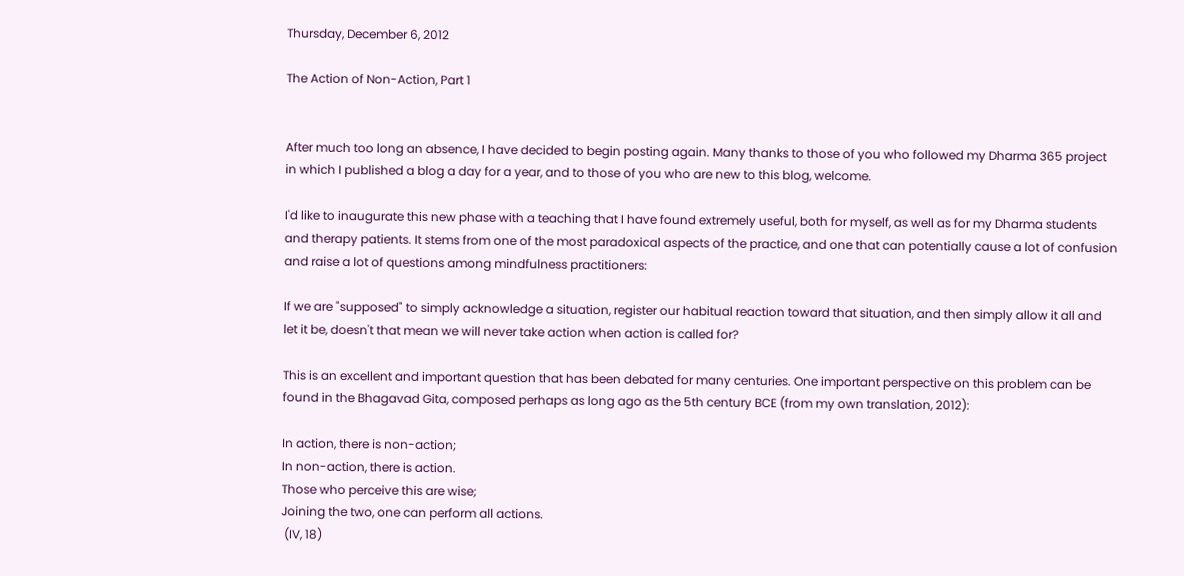Thursday, December 6, 2012

The Action of Non-Action, Part 1


After much too long an absence, I have decided to begin posting again. Many thanks to those of you who followed my Dharma 365 project in which I published a blog a day for a year, and to those of you who are new to this blog, welcome.

I'd like to inaugurate this new phase with a teaching that I have found extremely useful, both for myself, as well as for my Dharma students and therapy patients. It stems from one of the most paradoxical aspects of the practice, and one that can potentially cause a lot of confusion and raise a lot of questions among mindfulness practitioners:

If we are "supposed" to simply acknowledge a situation, register our habitual reaction toward that situation, and then simply allow it all and let it be, doesn't that mean we will never take action when action is called for?

This is an excellent and important question that has been debated for many centuries. One important perspective on this problem can be found in the Bhagavad Gita, composed perhaps as long ago as the 5th century BCE (from my own translation, 2012):

In action, there is non-action;
In non-action, there is action.
Those who perceive this are wise;
Joining the two, one can perform all actions.
 (IV, 18)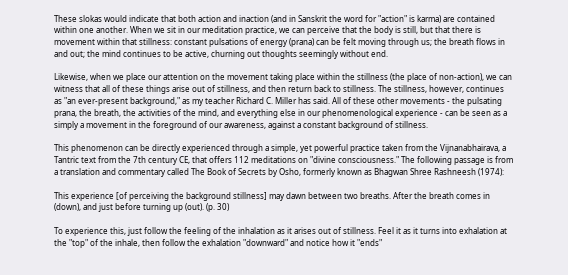These slokas would indicate that both action and inaction (and in Sanskrit the word for "action" is karma) are contained within one another. When we sit in our meditation practice, we can perceive that the body is still, but that there is movement within that stillness: constant pulsations of energy (prana) can be felt moving through us; the breath flows in and out; the mind continues to be active, churning out thoughts seemingly without end.

Likewise, when we place our attention on the movement taking place within the stillness (the place of non-action), we can witness that all of these things arise out of stillness, and then return back to stillness. The stillness, however, continues as "an ever-present background," as my teacher Richard C. Miller has said. All of these other movements - the pulsating prana, the breath, the activities of the mind, and everything else in our phenomenological experience - can be seen as a simply a movement in the foreground of our awareness, against a constant background of stillness.

This phenomenon can be directly experienced through a simple, yet powerful practice taken from the Vijnanabhairava, a Tantric text from the 7th century CE, that offers 112 meditations on "divine consciousness." The following passage is from a translation and commentary called The Book of Secrets by Osho, formerly known as Bhagwan Shree Rashneesh (1974):

This experience [of perceiving the background stillness] may dawn between two breaths. After the breath comes in (down), and just before turning up (out). (p. 30)

To experience this, just follow the feeling of the inhalation as it arises out of stillness. Feel it as it turns into exhalation at the "top" of the inhale, then follow the exhalation "downward" and notice how it "ends"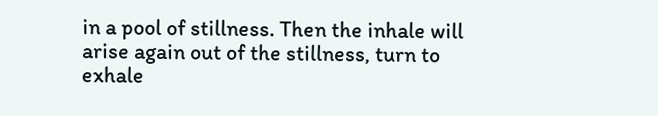in a pool of stillness. Then the inhale will arise again out of the stillness, turn to exhale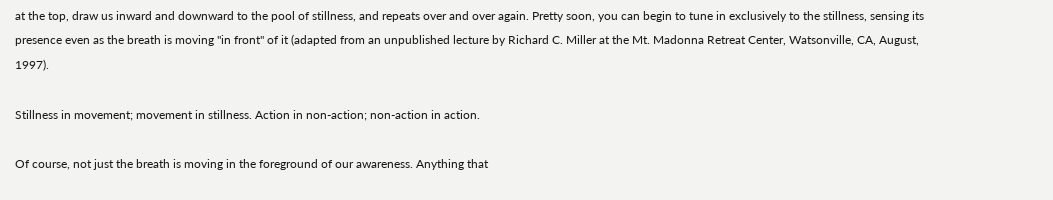at the top, draw us inward and downward to the pool of stillness, and repeats over and over again. Pretty soon, you can begin to tune in exclusively to the stillness, sensing its presence even as the breath is moving "in front" of it (adapted from an unpublished lecture by Richard C. Miller at the Mt. Madonna Retreat Center, Watsonville, CA, August, 1997).

Stillness in movement; movement in stillness. Action in non-action; non-action in action.

Of course, not just the breath is moving in the foreground of our awareness. Anything that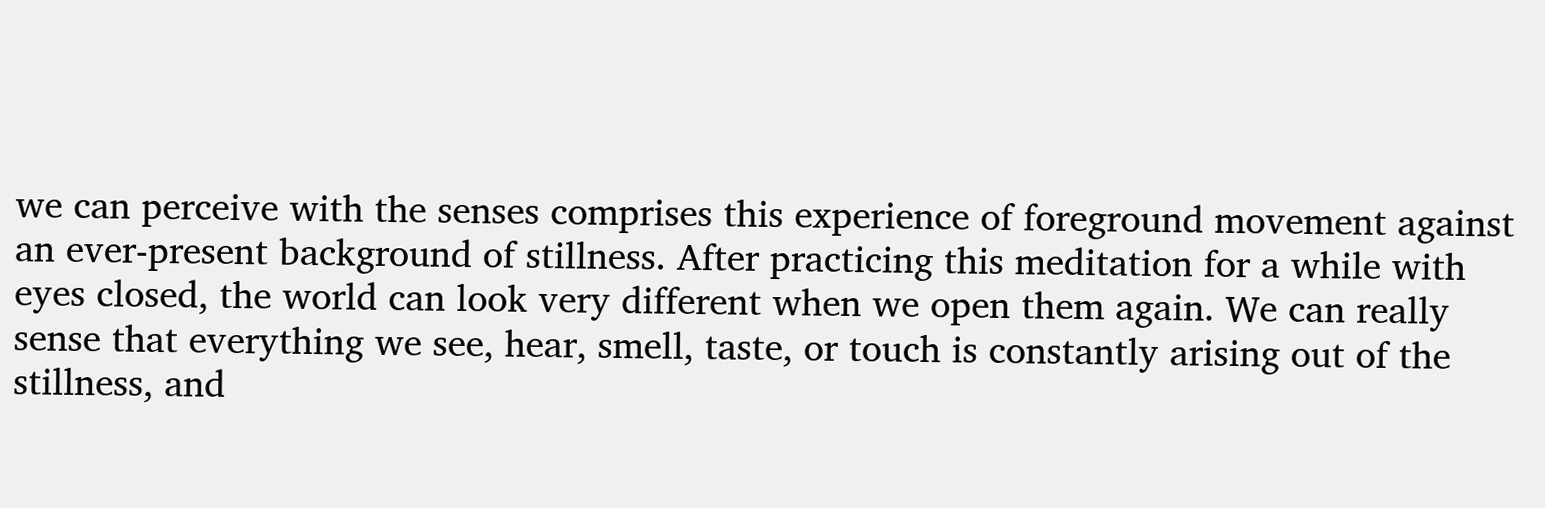we can perceive with the senses comprises this experience of foreground movement against an ever-present background of stillness. After practicing this meditation for a while with eyes closed, the world can look very different when we open them again. We can really sense that everything we see, hear, smell, taste, or touch is constantly arising out of the stillness, and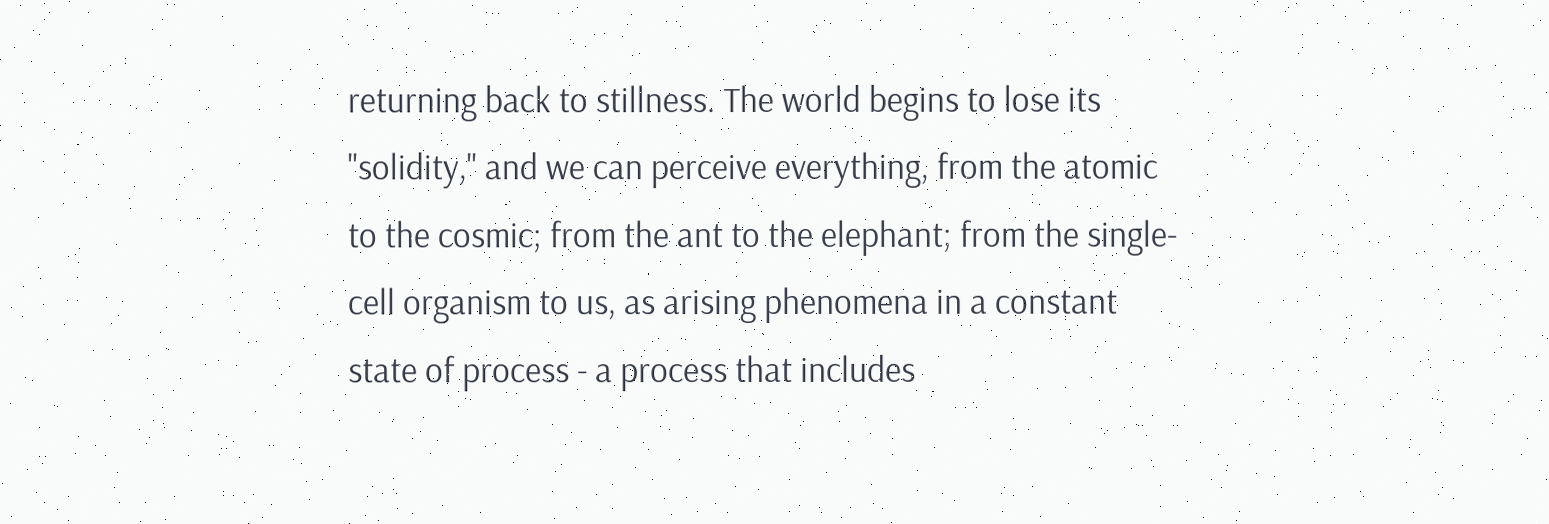returning back to stillness. The world begins to lose its "solidity," and we can perceive everything, from the atomic to the cosmic; from the ant to the elephant; from the single-cell organism to us, as arising phenomena in a constant state of process - a process that includes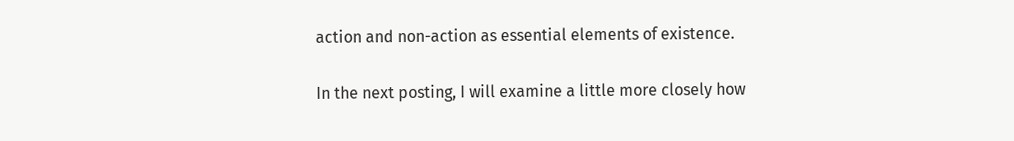action and non-action as essential elements of existence.

In the next posting, I will examine a little more closely how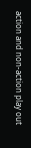action and non-action play out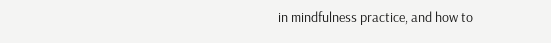in mindfulness practice, and how to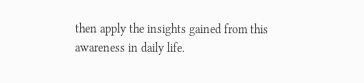then apply the insights gained from this awareness in daily life.